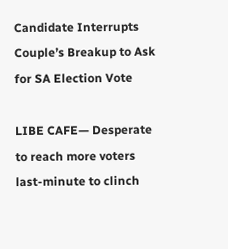Candidate Interrupts Couple’s Breakup to Ask for SA Election Vote

LIBE CAFE— Desperate to reach more voters last-minute to clinch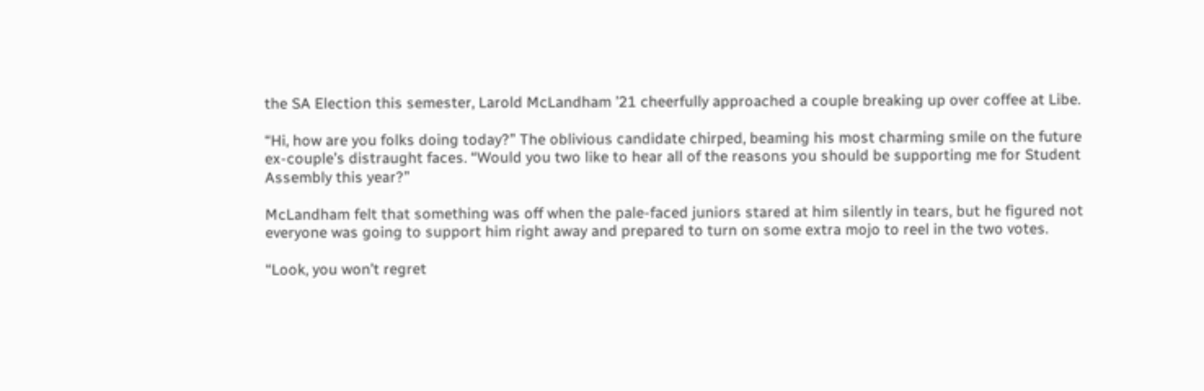the SA Election this semester, Larold McLandham ’21 cheerfully approached a couple breaking up over coffee at Libe.

“Hi, how are you folks doing today?” The oblivious candidate chirped, beaming his most charming smile on the future ex-couple’s distraught faces. “Would you two like to hear all of the reasons you should be supporting me for Student Assembly this year?”

McLandham felt that something was off when the pale-faced juniors stared at him silently in tears, but he figured not everyone was going to support him right away and prepared to turn on some extra mojo to reel in the two votes.

“Look, you won’t regret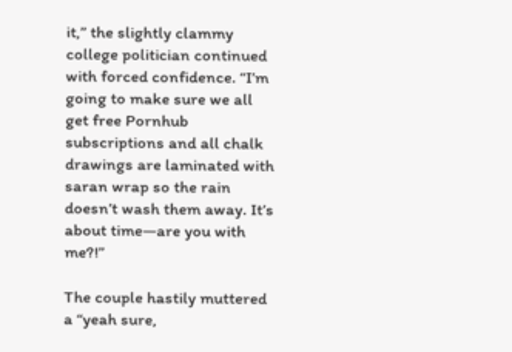it,” the slightly clammy college politician continued with forced confidence. “I’m going to make sure we all get free Pornhub subscriptions and all chalk drawings are laminated with saran wrap so the rain doesn’t wash them away. It’s about time—are you with me?!”

The couple hastily muttered a “yeah sure,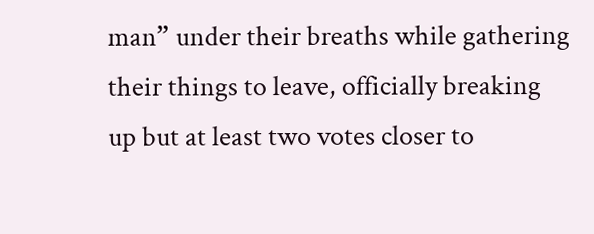man” under their breaths while gathering their things to leave, officially breaking up but at least two votes closer to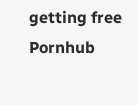getting free Pornhub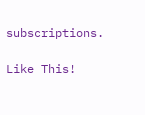subscriptions.

Like This!